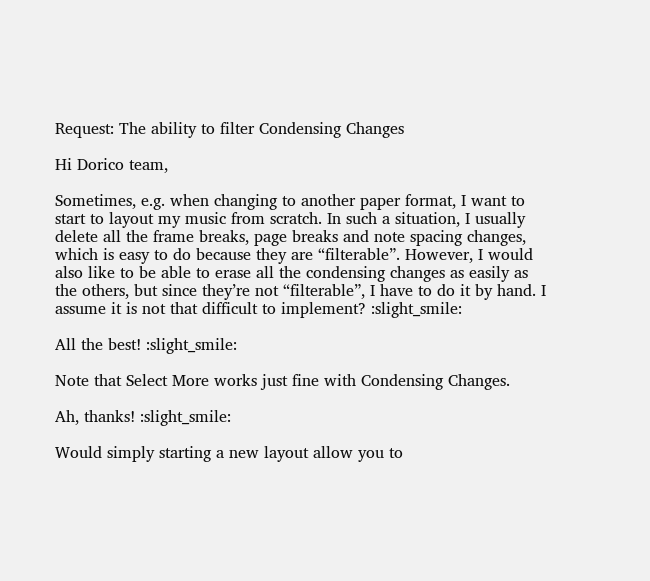Request: The ability to filter Condensing Changes

Hi Dorico team,

Sometimes, e.g. when changing to another paper format, I want to start to layout my music from scratch. In such a situation, I usually delete all the frame breaks, page breaks and note spacing changes, which is easy to do because they are “filterable”. However, I would also like to be able to erase all the condensing changes as easily as the others, but since they’re not “filterable”, I have to do it by hand. I assume it is not that difficult to implement? :slight_smile:

All the best! :slight_smile:

Note that Select More works just fine with Condensing Changes.

Ah, thanks! :slight_smile:

Would simply starting a new layout allow you to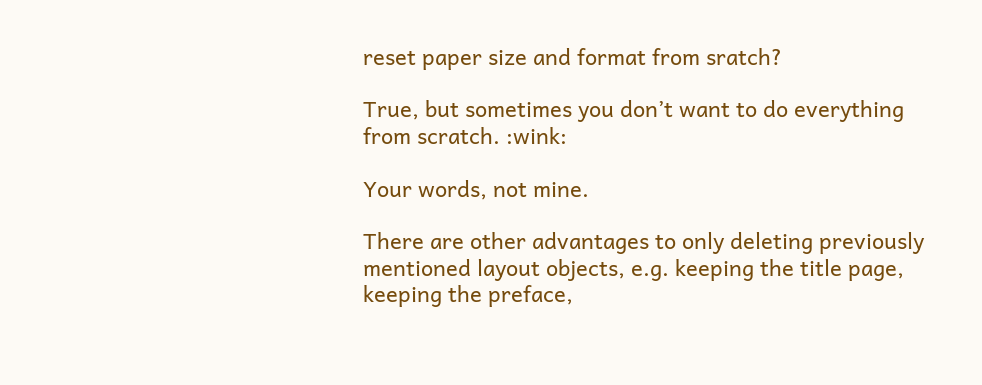reset paper size and format from sratch?

True, but sometimes you don’t want to do everything from scratch. :wink:

Your words, not mine.

There are other advantages to only deleting previously mentioned layout objects, e.g. keeping the title page, keeping the preface,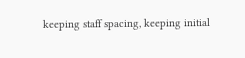keeping staff spacing, keeping initial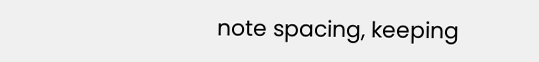note spacing, keeping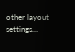other layout settings…